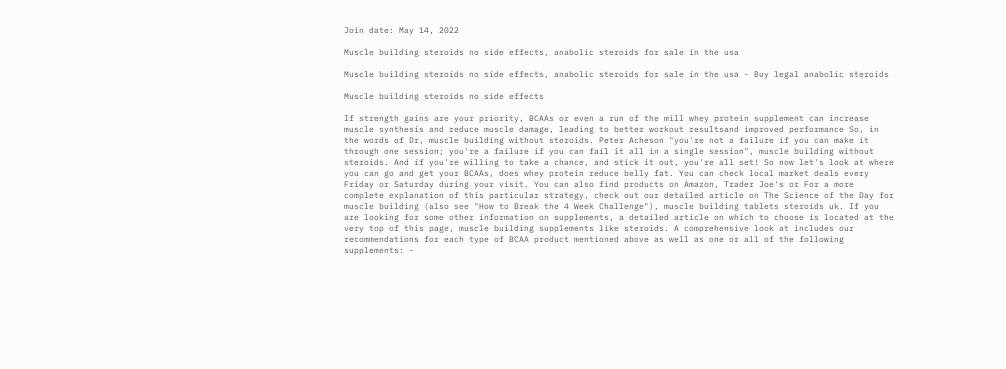Join date: May 14, 2022

Muscle building steroids no side effects, anabolic steroids for sale in the usa

Muscle building steroids no side effects, anabolic steroids for sale in the usa - Buy legal anabolic steroids

Muscle building steroids no side effects

If strength gains are your priority, BCAAs or even a run of the mill whey protein supplement can increase muscle synthesis and reduce muscle damage, leading to better workout resultsand improved performance So, in the words of Dr, muscle building without steroids. Peter Acheson "you're not a failure if you can make it through one session; you're a failure if you can fail it all in a single session", muscle building without steroids. And if you're willing to take a chance, and stick it out, you're all set! So now let's look at where you can go and get your BCAAs, does whey protein reduce belly fat. You can check local market deals every Friday or Saturday during your visit. You can also find products on Amazon, Trader Joe's or For a more complete explanation of this particular strategy, check out our detailed article on The Science of the Day for muscle building (also see "How to Break the 4 Week Challenge"), muscle building tablets steroids uk. If you are looking for some other information on supplements, a detailed article on which to choose is located at the very top of this page, muscle building supplements like steroids. A comprehensive look at includes our recommendations for each type of BCAA product mentioned above as well as one or all of the following supplements: -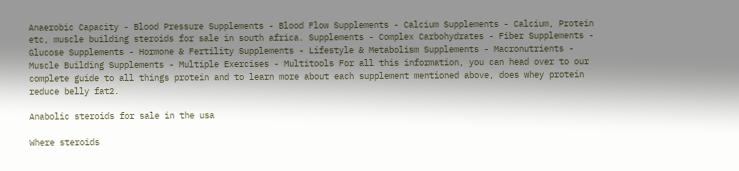Anaerobic Capacity - Blood Pressure Supplements - Blood Flow Supplements - Calcium Supplements - Calcium, Protein etc, muscle building steroids for sale in south africa. Supplements - Complex Carbohydrates - Fiber Supplements - Glucose Supplements - Hormone & Fertility Supplements - Lifestyle & Metabolism Supplements - Macronutrients - Muscle Building Supplements - Multiple Exercises - Multitools For all this information, you can head over to our complete guide to all things protein and to learn more about each supplement mentioned above, does whey protein reduce belly fat2.

Anabolic steroids for sale in the usa

Where steroids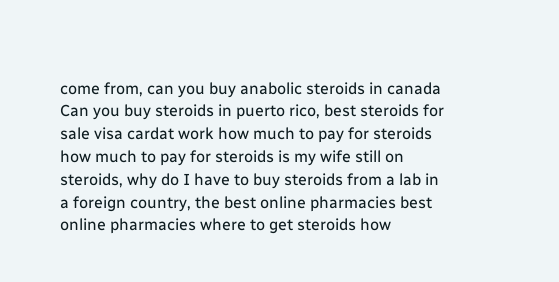come from, can you buy anabolic steroids in canada Can you buy steroids in puerto rico, best steroids for sale visa cardat work how much to pay for steroids how much to pay for steroids is my wife still on steroids, why do I have to buy steroids from a lab in a foreign country, the best online pharmacies best online pharmacies where to get steroids how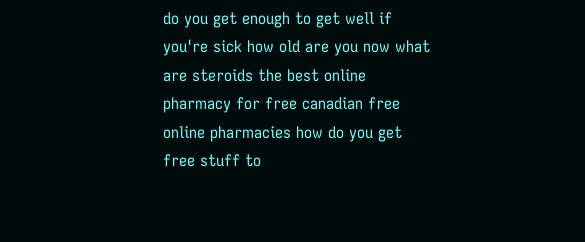do you get enough to get well if you're sick how old are you now what are steroids the best online pharmacy for free canadian free online pharmacies how do you get free stuff to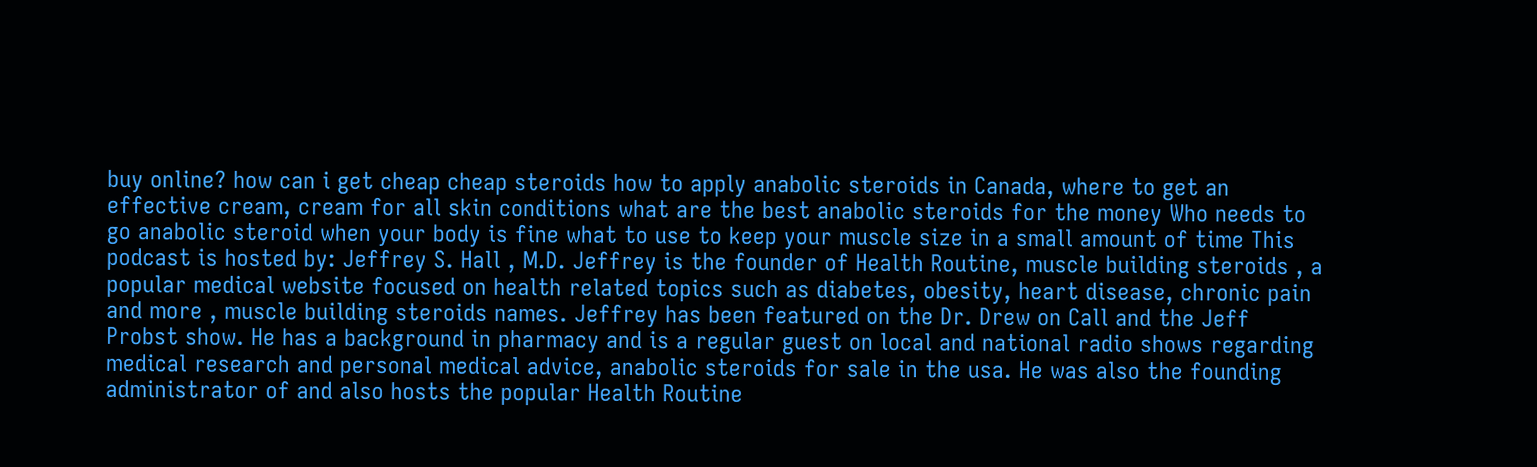buy online? how can i get cheap cheap steroids how to apply anabolic steroids in Canada, where to get an effective cream, cream for all skin conditions what are the best anabolic steroids for the money Who needs to go anabolic steroid when your body is fine what to use to keep your muscle size in a small amount of time This podcast is hosted by: Jeffrey S. Hall , M.D. Jeffrey is the founder of Health Routine, muscle building steroids , a popular medical website focused on health related topics such as diabetes, obesity, heart disease, chronic pain and more , muscle building steroids names. Jeffrey has been featured on the Dr. Drew on Call and the Jeff Probst show. He has a background in pharmacy and is a regular guest on local and national radio shows regarding medical research and personal medical advice, anabolic steroids for sale in the usa. He was also the founding administrator of and also hosts the popular Health Routine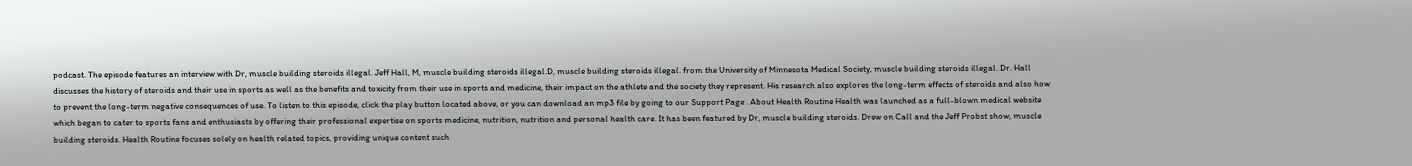podcast. The episode features an interview with Dr, muscle building steroids illegal. Jeff Hall, M, muscle building steroids illegal.D, muscle building steroids illegal. from the University of Minnesota Medical Society, muscle building steroids illegal. Dr. Hall discusses the history of steroids and their use in sports as well as the benefits and toxicity from their use in sports and medicine, their impact on the athlete and the society they represent. His research also explores the long-term effects of steroids and also how to prevent the long-term negative consequences of use. To listen to this episode, click the play button located above, or you can download an mp3 file by going to our Support Page . About Health Routine Health was launched as a full-blown medical website which began to cater to sports fans and enthusiasts by offering their professional expertise on sports medicine, nutrition, nutrition and personal health care. It has been featured by Dr, muscle building steroids. Drew on Call and the Jeff Probst show, muscle building steroids. Health Routine focuses solely on health related topics, providing unique content such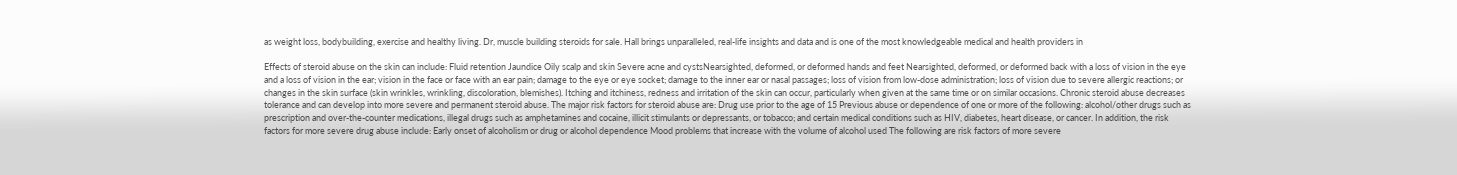as weight loss, bodybuilding, exercise and healthy living. Dr, muscle building steroids for sale. Hall brings unparalleled, real-life insights and data and is one of the most knowledgeable medical and health providers in

Effects of steroid abuse on the skin can include: Fluid retention Jaundice Oily scalp and skin Severe acne and cystsNearsighted, deformed, or deformed hands and feet Nearsighted, deformed, or deformed back with a loss of vision in the eye and a loss of vision in the ear; vision in the face or face with an ear pain; damage to the eye or eye socket; damage to the inner ear or nasal passages; loss of vision from low-dose administration; loss of vision due to severe allergic reactions; or changes in the skin surface (skin wrinkles, wrinkling, discoloration, blemishes). Itching and itchiness, redness and irritation of the skin can occur, particularly when given at the same time or on similar occasions. Chronic steroid abuse decreases tolerance and can develop into more severe and permanent steroid abuse. The major risk factors for steroid abuse are: Drug use prior to the age of 15 Previous abuse or dependence of one or more of the following: alcohol/other drugs such as prescription and over-the-counter medications, illegal drugs such as amphetamines and cocaine, illicit stimulants or depressants, or tobacco; and certain medical conditions such as HIV, diabetes, heart disease, or cancer. In addition, the risk factors for more severe drug abuse include: Early onset of alcoholism or drug or alcohol dependence Mood problems that increase with the volume of alcohol used The following are risk factors of more severe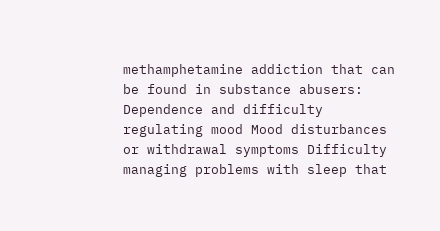methamphetamine addiction that can be found in substance abusers: Dependence and difficulty regulating mood Mood disturbances or withdrawal symptoms Difficulty managing problems with sleep that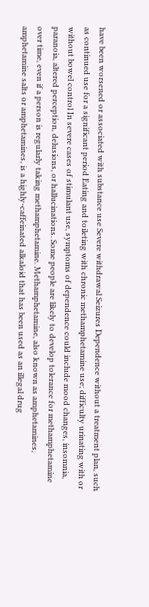have been worsened or associated with substance use Severe withdrawal Seizures Dependence without a treatment plan, such as continued use for a significant period Eating and toileting with chronic methamphetamine use; difficulty urinating with or without bowel control In severe cases of stimulant use, symptoms of dependence could include mood changes, insomnia, paranoia, altered perception, delusions, or hallucinations. Some people are likely to develop tolerance for methamphetamine over time, even if a person is regularly taking methamphetamine. Methamphetamine, also known as amphetamines, amphetamine salts or amphetamines, is a highly-caffeinated alkaloid that has been used as an illegal drug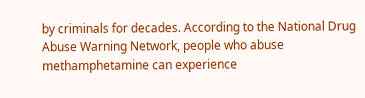by criminals for decades. According to the National Drug Abuse Warning Network, people who abuse methamphetamine can experience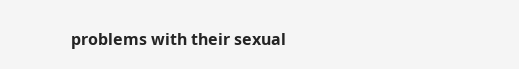problems with their sexual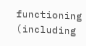functioning (including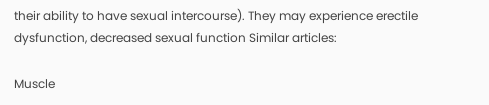their ability to have sexual intercourse). They may experience erectile dysfunction, decreased sexual function Similar articles:

Muscle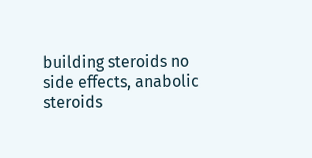building steroids no side effects, anabolic steroids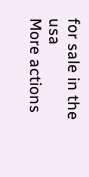for sale in the usa
More actions